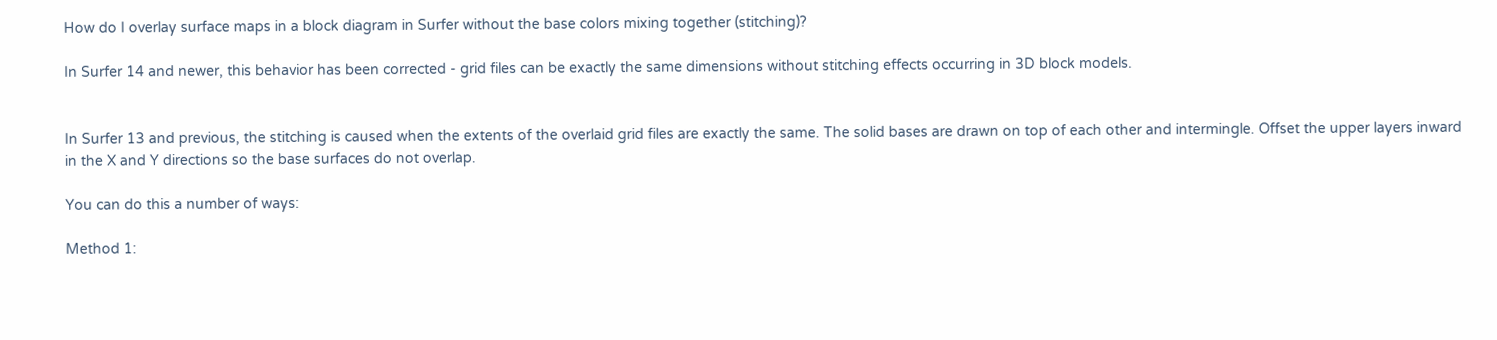How do I overlay surface maps in a block diagram in Surfer without the base colors mixing together (stitching)?

In Surfer 14 and newer, this behavior has been corrected - grid files can be exactly the same dimensions without stitching effects occurring in 3D block models.


In Surfer 13 and previous, the stitching is caused when the extents of the overlaid grid files are exactly the same. The solid bases are drawn on top of each other and intermingle. Offset the upper layers inward in the X and Y directions so the base surfaces do not overlap.

You can do this a number of ways:

Method 1: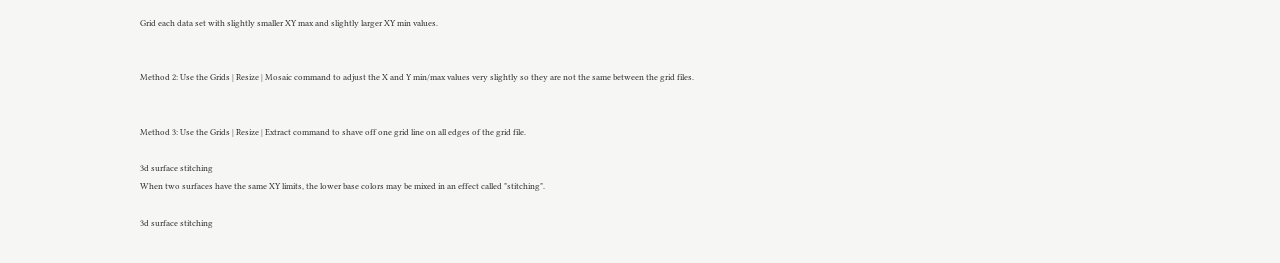Grid each data set with slightly smaller XY max and slightly larger XY min values.


Method 2: Use the Grids | Resize | Mosaic command to adjust the X and Y min/max values very slightly so they are not the same between the grid files.


Method 3: Use the Grids | Resize | Extract command to shave off one grid line on all edges of the grid file.

3d surface stitching
When two surfaces have the same XY limits, the lower base colors may be mixed in an effect called "stitching".

3d surface stitching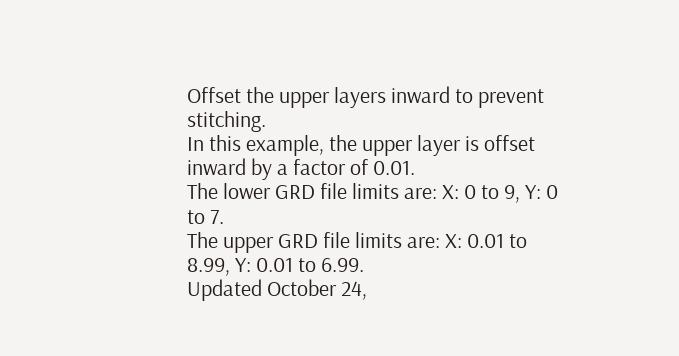Offset the upper layers inward to prevent stitching.
In this example, the upper layer is offset inward by a factor of 0.01.
The lower GRD file limits are: X: 0 to 9, Y: 0 to 7.
The upper GRD file limits are: X: 0.01 to 8.99, Y: 0.01 to 6.99.
Updated October 24,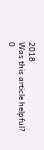2018
Was this article helpful?
0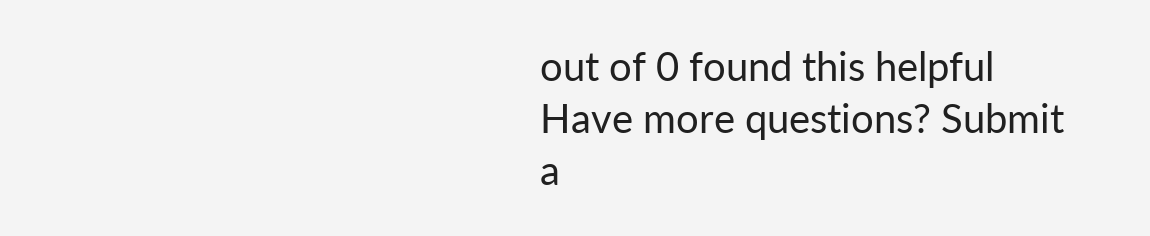out of 0 found this helpful
Have more questions? Submit a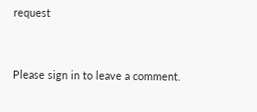request


Please sign in to leave a comment.